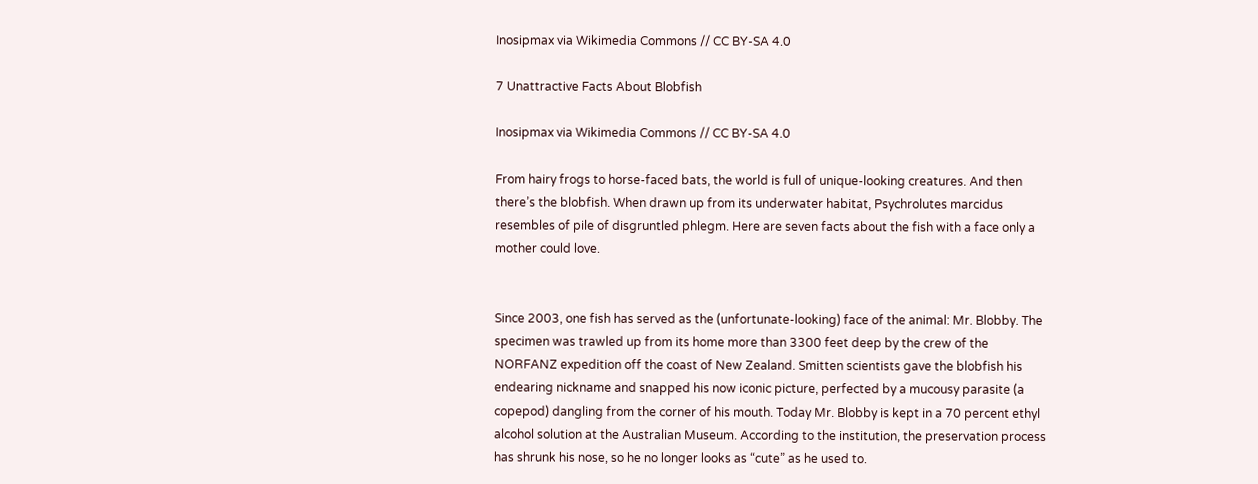Inosipmax via Wikimedia Commons // CC BY-SA 4.0

7 Unattractive Facts About Blobfish

Inosipmax via Wikimedia Commons // CC BY-SA 4.0

From hairy frogs to horse-faced bats, the world is full of unique-looking creatures. And then there’s the blobfish. When drawn up from its underwater habitat, Psychrolutes marcidus resembles of pile of disgruntled phlegm. Here are seven facts about the fish with a face only a mother could love.


Since 2003, one fish has served as the (unfortunate-looking) face of the animal: Mr. Blobby. The specimen was trawled up from its home more than 3300 feet deep by the crew of the NORFANZ expedition off the coast of New Zealand. Smitten scientists gave the blobfish his endearing nickname and snapped his now iconic picture, perfected by a mucousy parasite (a copepod) dangling from the corner of his mouth. Today Mr. Blobby is kept in a 70 percent ethyl alcohol solution at the Australian Museum. According to the institution, the preservation process has shrunk his nose, so he no longer looks as “cute” as he used to.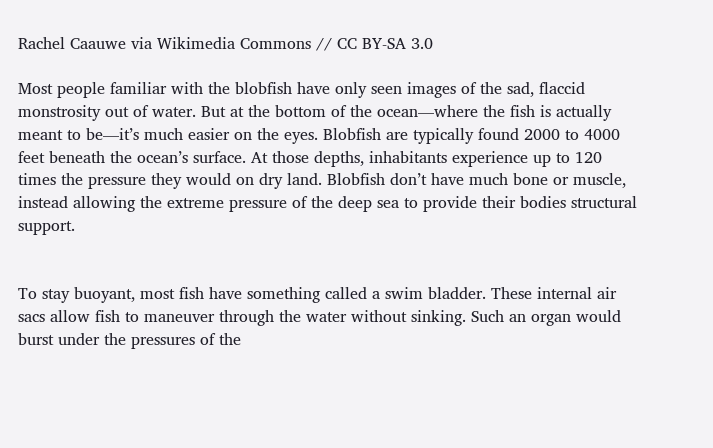Rachel Caauwe via Wikimedia Commons // CC BY-SA 3.0

Most people familiar with the blobfish have only seen images of the sad, flaccid monstrosity out of water. But at the bottom of the ocean—where the fish is actually meant to be—it’s much easier on the eyes. Blobfish are typically found 2000 to 4000 feet beneath the ocean’s surface. At those depths, inhabitants experience up to 120 times the pressure they would on dry land. Blobfish don’t have much bone or muscle, instead allowing the extreme pressure of the deep sea to provide their bodies structural support.


To stay buoyant, most fish have something called a swim bladder. These internal air sacs allow fish to maneuver through the water without sinking. Such an organ would burst under the pressures of the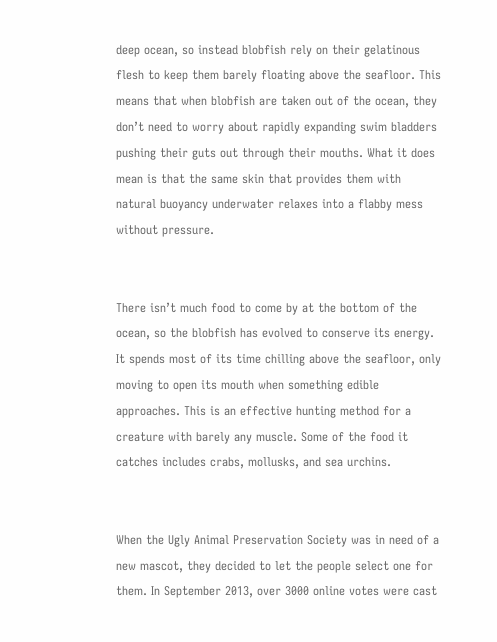deep ocean, so instead blobfish rely on their gelatinous flesh to keep them barely floating above the seafloor. This means that when blobfish are taken out of the ocean, they don’t need to worry about rapidly expanding swim bladders pushing their guts out through their mouths. What it does mean is that the same skin that provides them with natural buoyancy underwater relaxes into a flabby mess without pressure.


There isn’t much food to come by at the bottom of the ocean, so the blobfish has evolved to conserve its energy. It spends most of its time chilling above the seafloor, only moving to open its mouth when something edible approaches. This is an effective hunting method for a creature with barely any muscle. Some of the food it catches includes crabs, mollusks, and sea urchins.


When the Ugly Animal Preservation Society was in need of a new mascot, they decided to let the people select one for them. In September 2013, over 3000 online votes were cast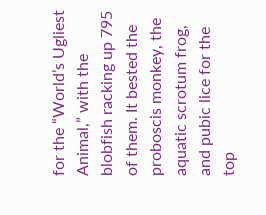for the “World’s Ugliest Animal,” with the blobfish racking up 795 of them. It bested the proboscis monkey, the aquatic scrotum frog, and pubic lice for the top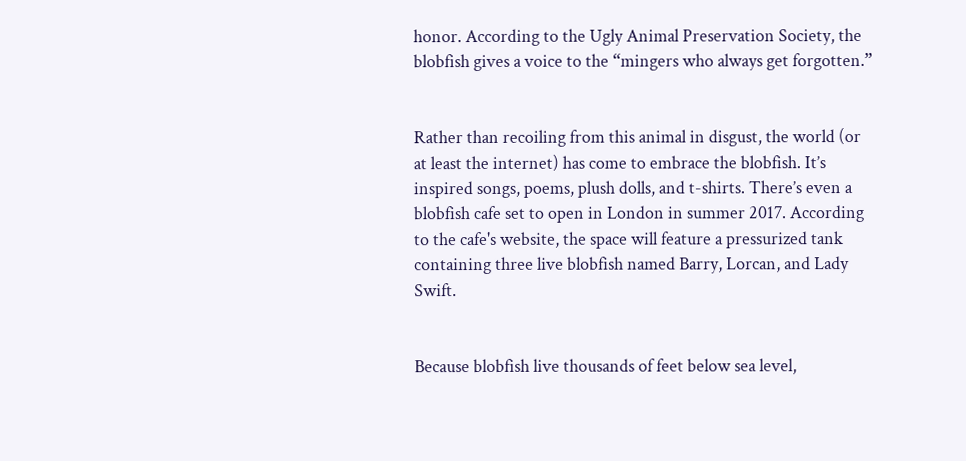honor. According to the Ugly Animal Preservation Society, the blobfish gives a voice to the “mingers who always get forgotten.”


Rather than recoiling from this animal in disgust, the world (or at least the internet) has come to embrace the blobfish. It’s inspired songs, poems, plush dolls, and t-shirts. There’s even a blobfish cafe set to open in London in summer 2017. According to the cafe's website, the space will feature a pressurized tank containing three live blobfish named Barry, Lorcan, and Lady Swift.


Because blobfish live thousands of feet below sea level,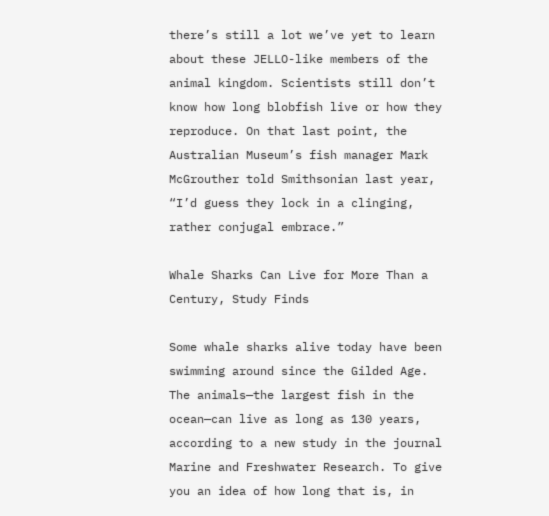there’s still a lot we’ve yet to learn about these JELLO-like members of the animal kingdom. Scientists still don’t know how long blobfish live or how they reproduce. On that last point, the Australian Museum’s fish manager Mark McGrouther told Smithsonian last year, “I’d guess they lock in a clinging, rather conjugal embrace.”

Whale Sharks Can Live for More Than a Century, Study Finds

Some whale sharks alive today have been swimming around since the Gilded Age. The animals—the largest fish in the ocean—can live as long as 130 years, according to a new study in the journal Marine and Freshwater Research. To give you an idea of how long that is, in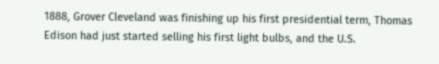1888, Grover Cleveland was finishing up his first presidential term, Thomas Edison had just started selling his first light bulbs, and the U.S.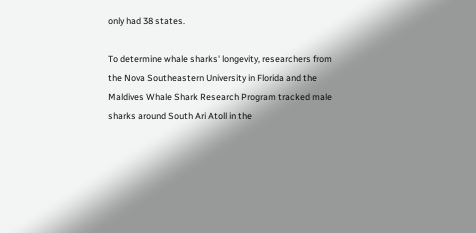only had 38 states.

To determine whale sharks' longevity, researchers from the Nova Southeastern University in Florida and the Maldives Whale Shark Research Program tracked male sharks around South Ari Atoll in the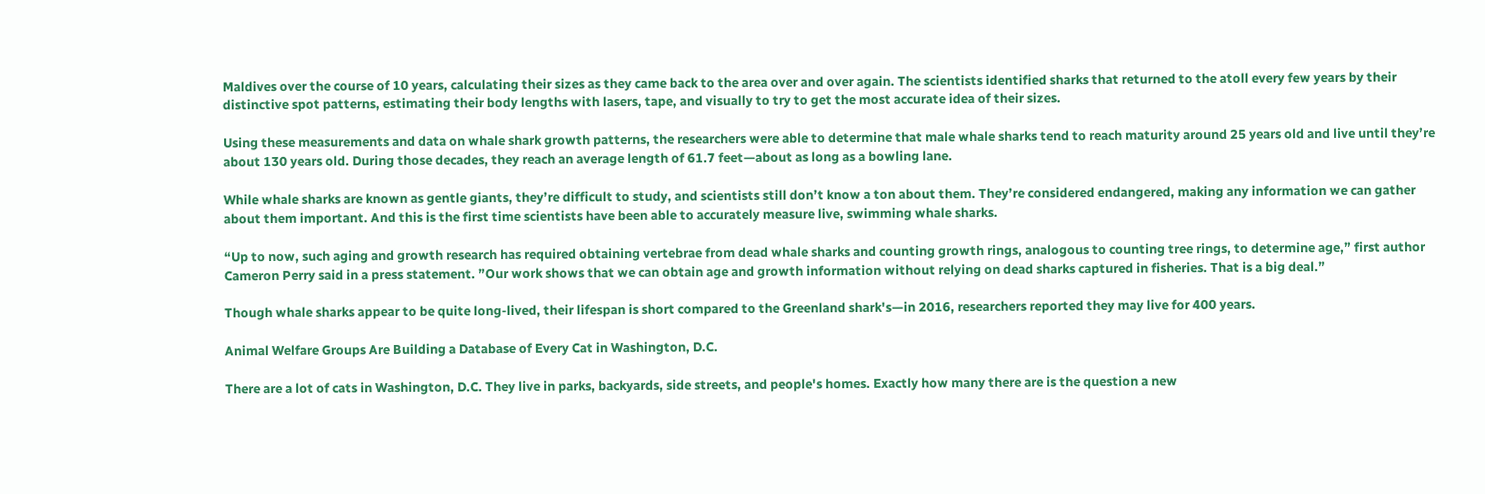Maldives over the course of 10 years, calculating their sizes as they came back to the area over and over again. The scientists identified sharks that returned to the atoll every few years by their distinctive spot patterns, estimating their body lengths with lasers, tape, and visually to try to get the most accurate idea of their sizes.

Using these measurements and data on whale shark growth patterns, the researchers were able to determine that male whale sharks tend to reach maturity around 25 years old and live until they’re about 130 years old. During those decades, they reach an average length of 61.7 feet—about as long as a bowling lane.

While whale sharks are known as gentle giants, they’re difficult to study, and scientists still don’t know a ton about them. They’re considered endangered, making any information we can gather about them important. And this is the first time scientists have been able to accurately measure live, swimming whale sharks.

“Up to now, such aging and growth research has required obtaining vertebrae from dead whale sharks and counting growth rings, analogous to counting tree rings, to determine age,” first author Cameron Perry said in a press statement. ”Our work shows that we can obtain age and growth information without relying on dead sharks captured in fisheries. That is a big deal.”

Though whale sharks appear to be quite long-lived, their lifespan is short compared to the Greenland shark's—in 2016, researchers reported they may live for 400 years.

Animal Welfare Groups Are Building a Database of Every Cat in Washington, D.C.

There are a lot of cats in Washington, D.C. They live in parks, backyards, side streets, and people's homes. Exactly how many there are is the question a new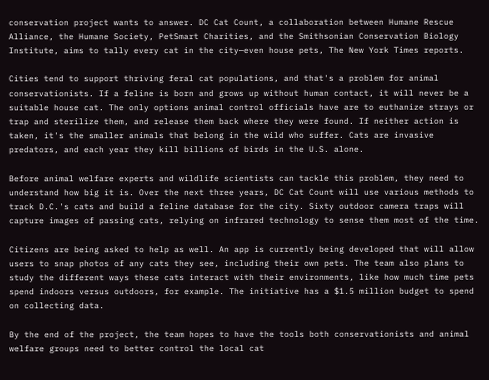conservation project wants to answer. DC Cat Count, a collaboration between Humane Rescue Alliance, the Humane Society, PetSmart Charities, and the Smithsonian Conservation Biology Institute, aims to tally every cat in the city—even house pets, The New York Times reports.

Cities tend to support thriving feral cat populations, and that's a problem for animal conservationists. If a feline is born and grows up without human contact, it will never be a suitable house cat. The only options animal control officials have are to euthanize strays or trap and sterilize them, and release them back where they were found. If neither action is taken, it's the smaller animals that belong in the wild who suffer. Cats are invasive predators, and each year they kill billions of birds in the U.S. alone.

Before animal welfare experts and wildlife scientists can tackle this problem, they need to understand how big it is. Over the next three years, DC Cat Count will use various methods to track D.C.'s cats and build a feline database for the city. Sixty outdoor camera traps will capture images of passing cats, relying on infrared technology to sense them most of the time.

Citizens are being asked to help as well. An app is currently being developed that will allow users to snap photos of any cats they see, including their own pets. The team also plans to study the different ways these cats interact with their environments, like how much time pets spend indoors versus outdoors, for example. The initiative has a $1.5 million budget to spend on collecting data.

By the end of the project, the team hopes to have the tools both conservationists and animal welfare groups need to better control the local cat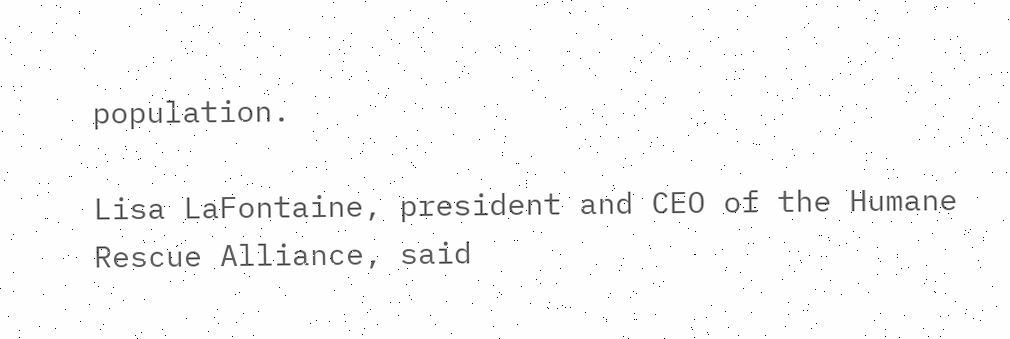population.

Lisa LaFontaine, president and CEO of the Humane Rescue Alliance, said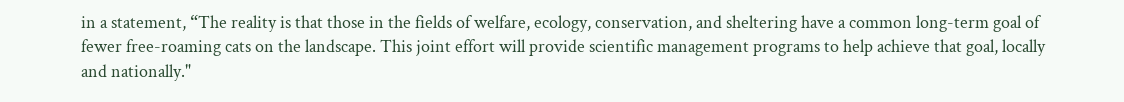in a statement, “The reality is that those in the fields of welfare, ecology, conservation, and sheltering have a common long-term goal of fewer free-roaming cats on the landscape. This joint effort will provide scientific management programs to help achieve that goal, locally and nationally."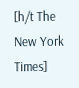[h/t The New York Times]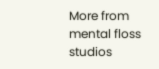More from mental floss studios